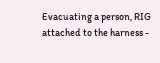Evacuating a person, RIG attached to the harness -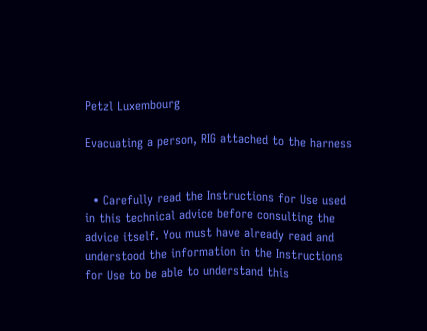Petzl Luxembourg

Evacuating a person, RIG attached to the harness


  • Carefully read the Instructions for Use used in this technical advice before consulting the advice itself. You must have already read and understood the information in the Instructions for Use to be able to understand this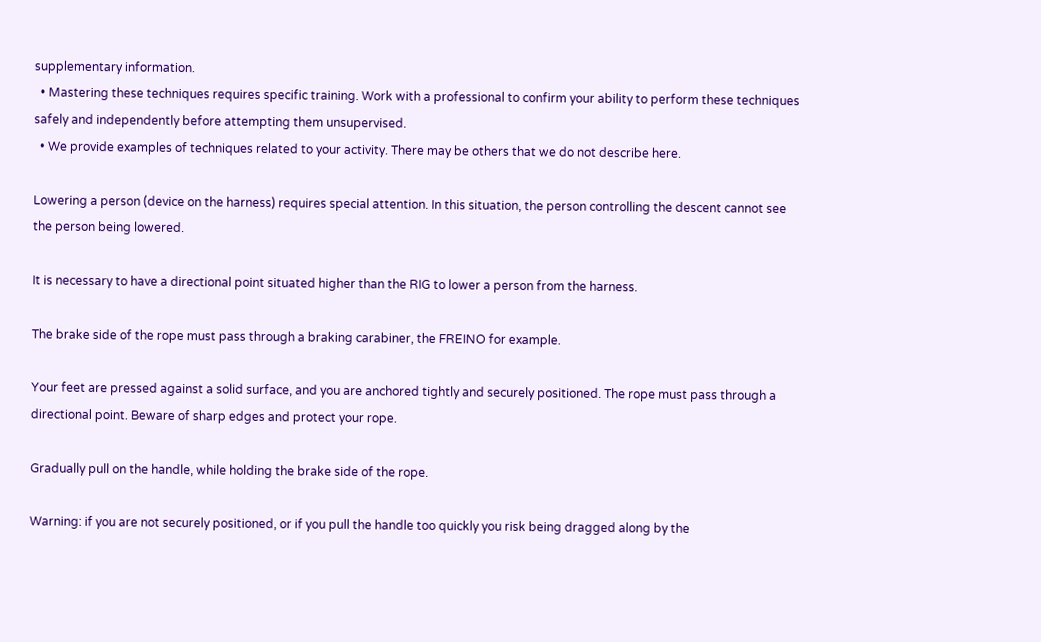supplementary information.
  • Mastering these techniques requires specific training. Work with a professional to confirm your ability to perform these techniques safely and independently before attempting them unsupervised.
  • We provide examples of techniques related to your activity. There may be others that we do not describe here.

Lowering a person (device on the harness) requires special attention. In this situation, the person controlling the descent cannot see the person being lowered.

It is necessary to have a directional point situated higher than the RIG to lower a person from the harness.

The brake side of the rope must pass through a braking carabiner, the FREINO for example.

Your feet are pressed against a solid surface, and you are anchored tightly and securely positioned. The rope must pass through a directional point. Beware of sharp edges and protect your rope.

Gradually pull on the handle, while holding the brake side of the rope.

Warning: if you are not securely positioned, or if you pull the handle too quickly you risk being dragged along by the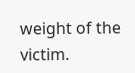weight of the victim.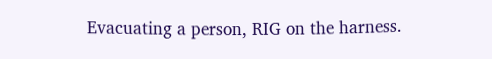Evacuating a person, RIG on the harness.